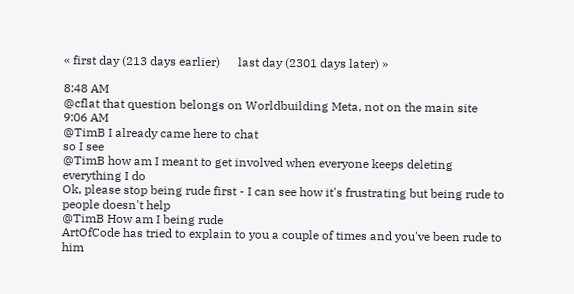« first day (213 days earlier)      last day (2301 days later) »

8:48 AM
@cflat that question belongs on Worldbuilding Meta, not on the main site
9:06 AM
@TimB I already came here to chat
so I see
@TimB how am I meant to get involved when everyone keeps deleting everything I do
Ok, please stop being rude first - I can see how it's frustrating but being rude to people doesn't help
@TimB How am I being rude
ArtOfCode has tried to explain to you a couple of times and you've been rude to him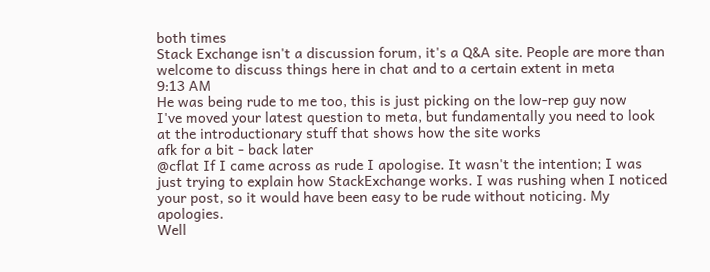both times
Stack Exchange isn't a discussion forum, it's a Q&A site. People are more than welcome to discuss things here in chat and to a certain extent in meta
9:13 AM
He was being rude to me too, this is just picking on the low-rep guy now
I've moved your latest question to meta, but fundamentally you need to look at the introductionary stuff that shows how the site works
afk for a bit - back later
@cflat If I came across as rude I apologise. It wasn't the intention; I was just trying to explain how StackExchange works. I was rushing when I noticed your post, so it would have been easy to be rude without noticing. My apologies.
Well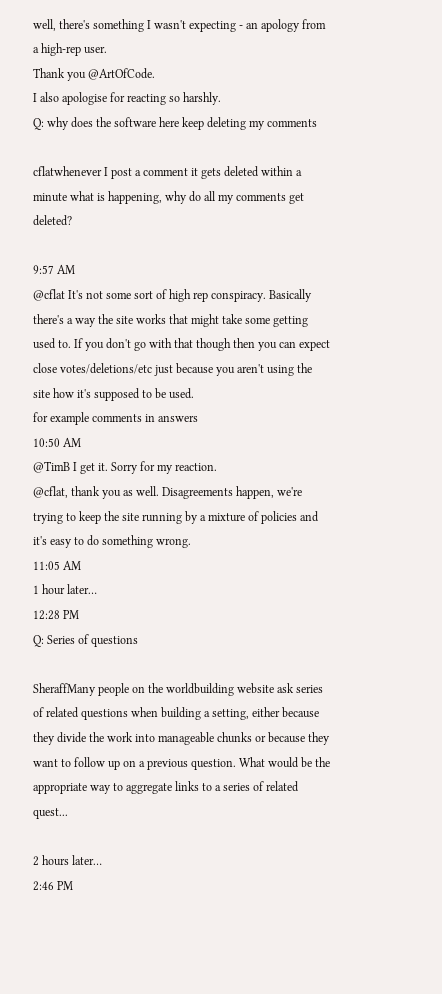well, there's something I wasn't expecting - an apology from a high-rep user.
Thank you @ArtOfCode.
I also apologise for reacting so harshly.
Q: why does the software here keep deleting my comments

cflatwhenever I post a comment it gets deleted within a minute what is happening, why do all my comments get deleted?

9:57 AM
@cflat It's not some sort of high rep conspiracy. Basically there's a way the site works that might take some getting used to. If you don't go with that though then you can expect close votes/deletions/etc just because you aren't using the site how it's supposed to be used.
for example comments in answers
10:50 AM
@TimB I get it. Sorry for my reaction.
@cflat, thank you as well. Disagreements happen, we're trying to keep the site running by a mixture of policies and it's easy to do something wrong.
11:05 AM
1 hour later…
12:28 PM
Q: Series of questions

SheraffMany people on the worldbuilding website ask series of related questions when building a setting, either because they divide the work into manageable chunks or because they want to follow up on a previous question. What would be the appropriate way to aggregate links to a series of related quest...

2 hours later…
2:46 PM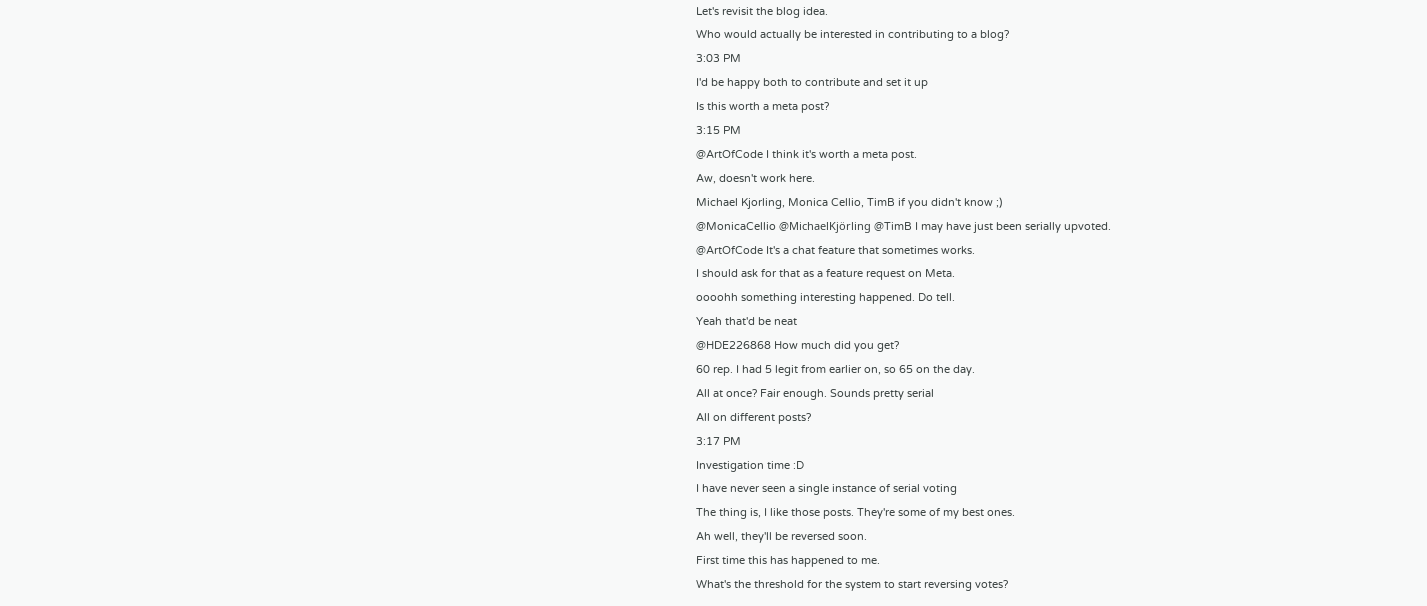Let's revisit the blog idea.
Who would actually be interested in contributing to a blog?
3:03 PM
I'd be happy both to contribute and set it up
Is this worth a meta post?
3:15 PM
@ArtOfCode I think it's worth a meta post.
Aw, doesn't work here.
Michael Kjorling, Monica Cellio, TimB if you didn't know ;)
@MonicaCellio @MichaelKjörling @TimB I may have just been serially upvoted.
@ArtOfCode It's a chat feature that sometimes works.
I should ask for that as a feature request on Meta.
oooohh something interesting happened. Do tell.
Yeah that'd be neat
@HDE226868 How much did you get?
60 rep. I had 5 legit from earlier on, so 65 on the day.
All at once? Fair enough. Sounds pretty serial
All on different posts?
3:17 PM
Investigation time :D
I have never seen a single instance of serial voting
The thing is, I like those posts. They're some of my best ones.
Ah well, they'll be reversed soon.
First time this has happened to me.
What's the threshold for the system to start reversing votes?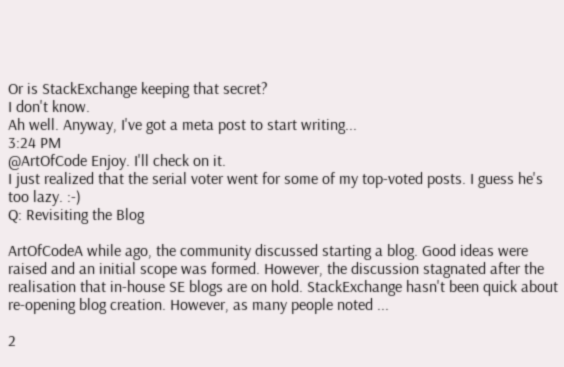Or is StackExchange keeping that secret?
I don't know.
Ah well. Anyway, I've got a meta post to start writing...
3:24 PM
@ArtOfCode Enjoy. I'll check on it.
I just realized that the serial voter went for some of my top-voted posts. I guess he's too lazy. :-)
Q: Revisiting the Blog

ArtOfCodeA while ago, the community discussed starting a blog. Good ideas were raised and an initial scope was formed. However, the discussion stagnated after the realisation that in-house SE blogs are on hold. StackExchange hasn't been quick about re-opening blog creation. However, as many people noted ...

2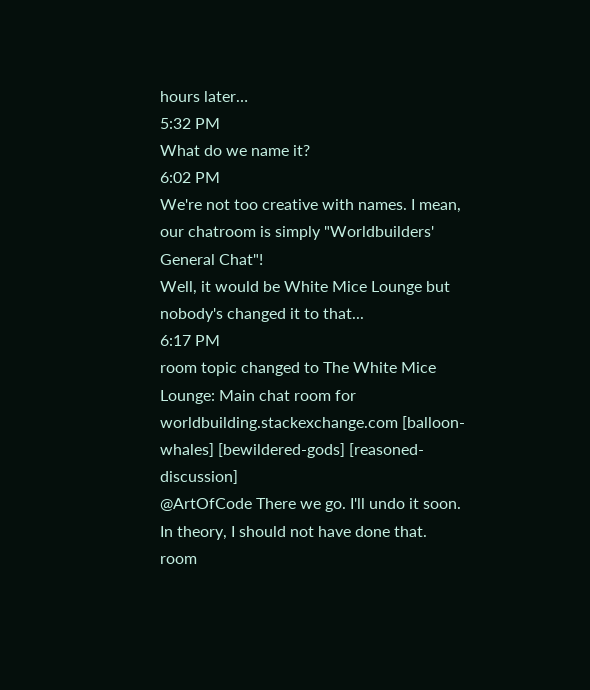hours later…
5:32 PM
What do we name it?
6:02 PM
We're not too creative with names. I mean, our chatroom is simply "Worldbuilders' General Chat"!
Well, it would be White Mice Lounge but nobody's changed it to that...
6:17 PM
room topic changed to The White Mice Lounge: Main chat room for worldbuilding.stackexchange.com [balloon-whales] [bewildered-gods] [reasoned-discussion]
@ArtOfCode There we go. I'll undo it soon.
In theory, I should not have done that.
room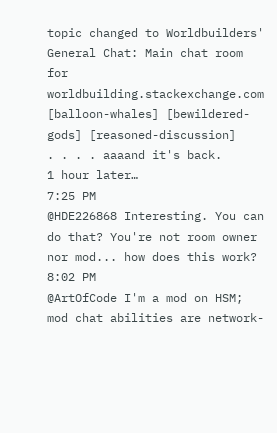topic changed to Worldbuilders' General Chat: Main chat room for worldbuilding.stackexchange.com [balloon-whales] [bewildered-gods] [reasoned-discussion]
. . . . aaaand it's back.
1 hour later…
7:25 PM
@HDE226868 Interesting. You can do that? You're not room owner nor mod... how does this work?
8:02 PM
@ArtOfCode I'm a mod on HSM; mod chat abilities are network-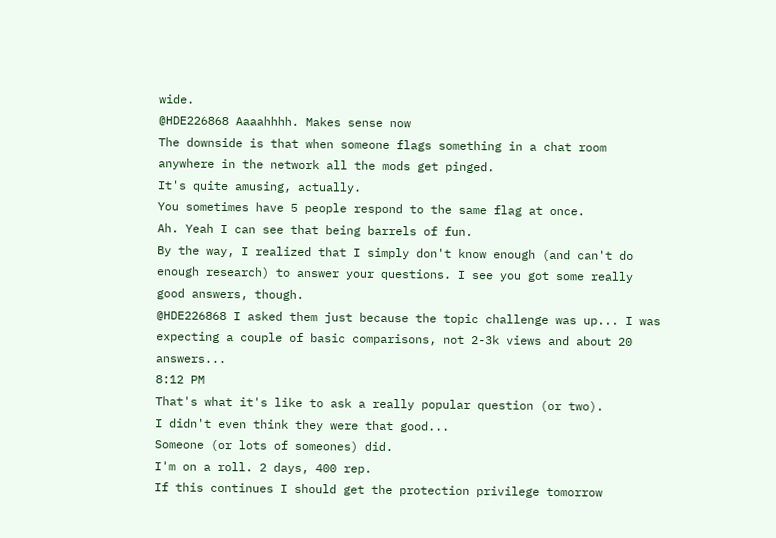wide.
@HDE226868 Aaaahhhh. Makes sense now
The downside is that when someone flags something in a chat room anywhere in the network all the mods get pinged.
It's quite amusing, actually.
You sometimes have 5 people respond to the same flag at once.
Ah. Yeah I can see that being barrels of fun.
By the way, I realized that I simply don't know enough (and can't do enough research) to answer your questions. I see you got some really good answers, though.
@HDE226868 I asked them just because the topic challenge was up... I was expecting a couple of basic comparisons, not 2-3k views and about 20 answers...
8:12 PM
That's what it's like to ask a really popular question (or two).
I didn't even think they were that good...
Someone (or lots of someones) did.
I'm on a roll. 2 days, 400 rep.
If this continues I should get the protection privilege tomorrow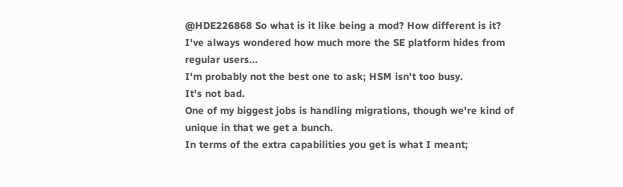@HDE226868 So what is it like being a mod? How different is it?
I've always wondered how much more the SE platform hides from regular users...
I'm probably not the best one to ask; HSM isn't too busy.
It's not bad.
One of my biggest jobs is handling migrations, though we're kind of unique in that we get a bunch.
In terms of the extra capabilities you get is what I meant;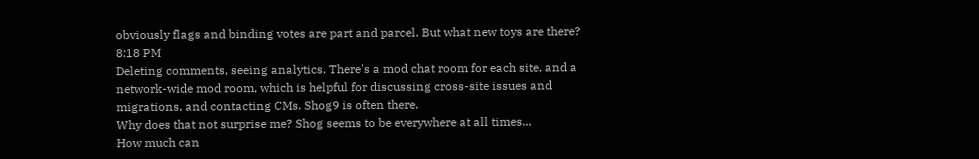obviously flags and binding votes are part and parcel. But what new toys are there?
8:18 PM
Deleting comments, seeing analytics. There's a mod chat room for each site, and a network-wide mod room, which is helpful for discussing cross-site issues and migrations, and contacting CMs. Shog9 is often there.
Why does that not surprise me? Shog seems to be everywhere at all times...
How much can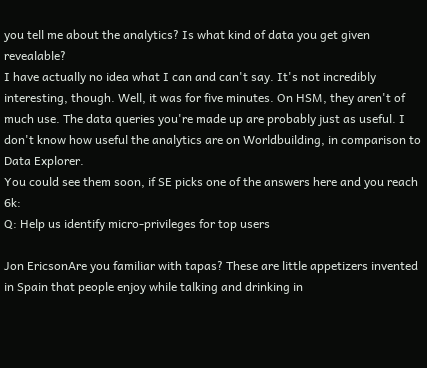you tell me about the analytics? Is what kind of data you get given revealable?
I have actually no idea what I can and can't say. It's not incredibly interesting, though. Well, it was for five minutes. On HSM, they aren't of much use. The data queries you're made up are probably just as useful. I don't know how useful the analytics are on Worldbuilding, in comparison to Data Explorer.
You could see them soon, if SE picks one of the answers here and you reach 6k:
Q: Help us identify micro-privileges for top users

Jon EricsonAre you familiar with tapas? These are little appetizers invented in Spain that people enjoy while talking and drinking in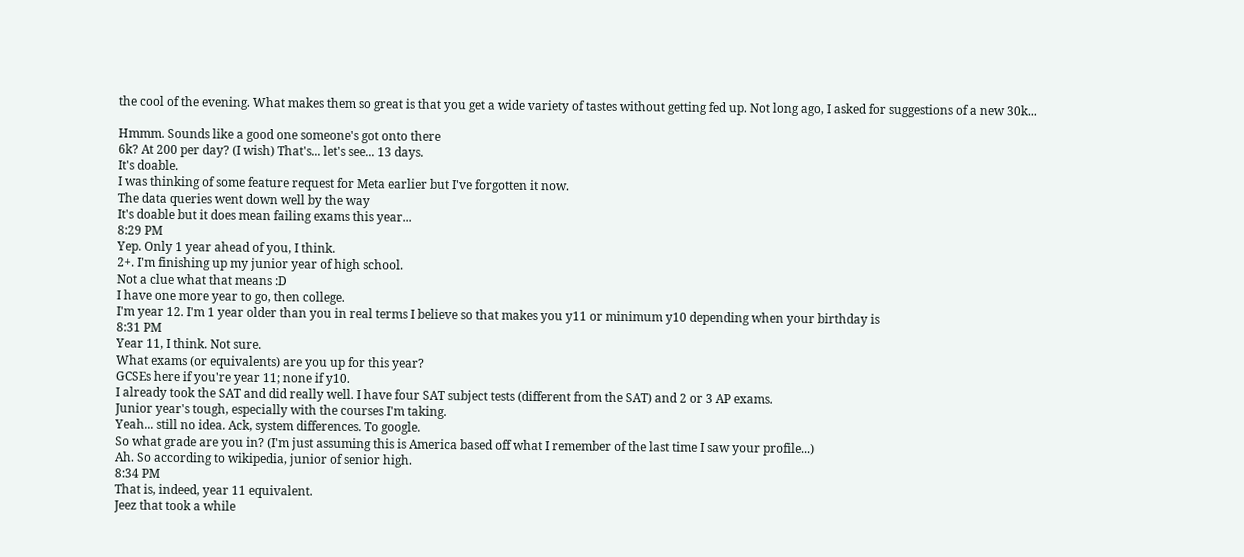the cool of the evening. What makes them so great is that you get a wide variety of tastes without getting fed up. Not long ago, I asked for suggestions of a new 30k...

Hmmm. Sounds like a good one someone's got onto there
6k? At 200 per day? (I wish) That's... let's see... 13 days.
It's doable.
I was thinking of some feature request for Meta earlier but I've forgotten it now.
The data queries went down well by the way
It's doable but it does mean failing exams this year...
8:29 PM
Yep. Only 1 year ahead of you, I think.
2+. I'm finishing up my junior year of high school.
Not a clue what that means :D
I have one more year to go, then college.
I'm year 12. I'm 1 year older than you in real terms I believe so that makes you y11 or minimum y10 depending when your birthday is
8:31 PM
Year 11, I think. Not sure.
What exams (or equivalents) are you up for this year?
GCSEs here if you're year 11; none if y10.
I already took the SAT and did really well. I have four SAT subject tests (different from the SAT) and 2 or 3 AP exams.
Junior year's tough, especially with the courses I'm taking.
Yeah... still no idea. Ack, system differences. To google.
So what grade are you in? (I'm just assuming this is America based off what I remember of the last time I saw your profile...)
Ah. So according to wikipedia, junior of senior high.
8:34 PM
That is, indeed, year 11 equivalent.
Jeez that took a while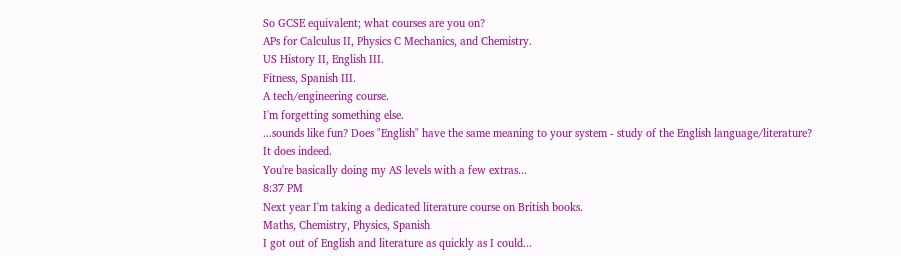So GCSE equivalent; what courses are you on?
APs for Calculus II, Physics C Mechanics, and Chemistry.
US History II, English III.
Fitness, Spanish III.
A tech/engineering course.
I'm forgetting something else.
...sounds like fun? Does "English" have the same meaning to your system - study of the English language/literature?
It does indeed.
You're basically doing my AS levels with a few extras...
8:37 PM
Next year I'm taking a dedicated literature course on British books.
Maths, Chemistry, Physics, Spanish
I got out of English and literature as quickly as I could...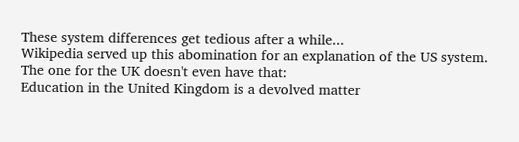These system differences get tedious after a while...
Wikipedia served up this abomination for an explanation of the US system.
The one for the UK doesn't even have that:
Education in the United Kingdom is a devolved matter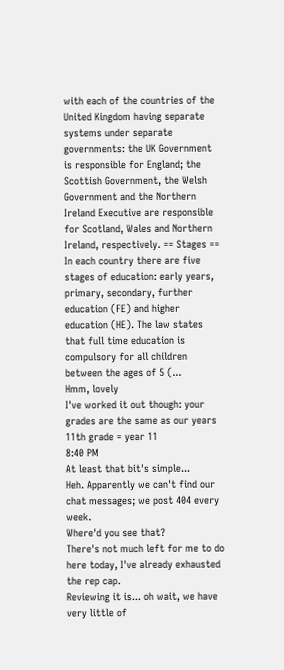with each of the countries of the United Kingdom having separate systems under separate governments: the UK Government is responsible for England; the Scottish Government, the Welsh Government and the Northern Ireland Executive are responsible for Scotland, Wales and Northern Ireland, respectively. == Stages == In each country there are five stages of education: early years, primary, secondary, further education (FE) and higher education (HE). The law states that full time education is compulsory for all children between the ages of 5 (...
Hmm, lovely
I've worked it out though: your grades are the same as our years
11th grade = year 11
8:40 PM
At least that bit's simple...
Heh. Apparently we can't find our chat messages; we post 404 every week.
Where'd you see that?
There's not much left for me to do here today, I've already exhausted the rep cap.
Reviewing it is... oh wait, we have very little of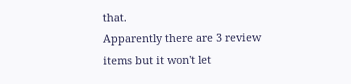that.
Apparently there are 3 review items but it won't let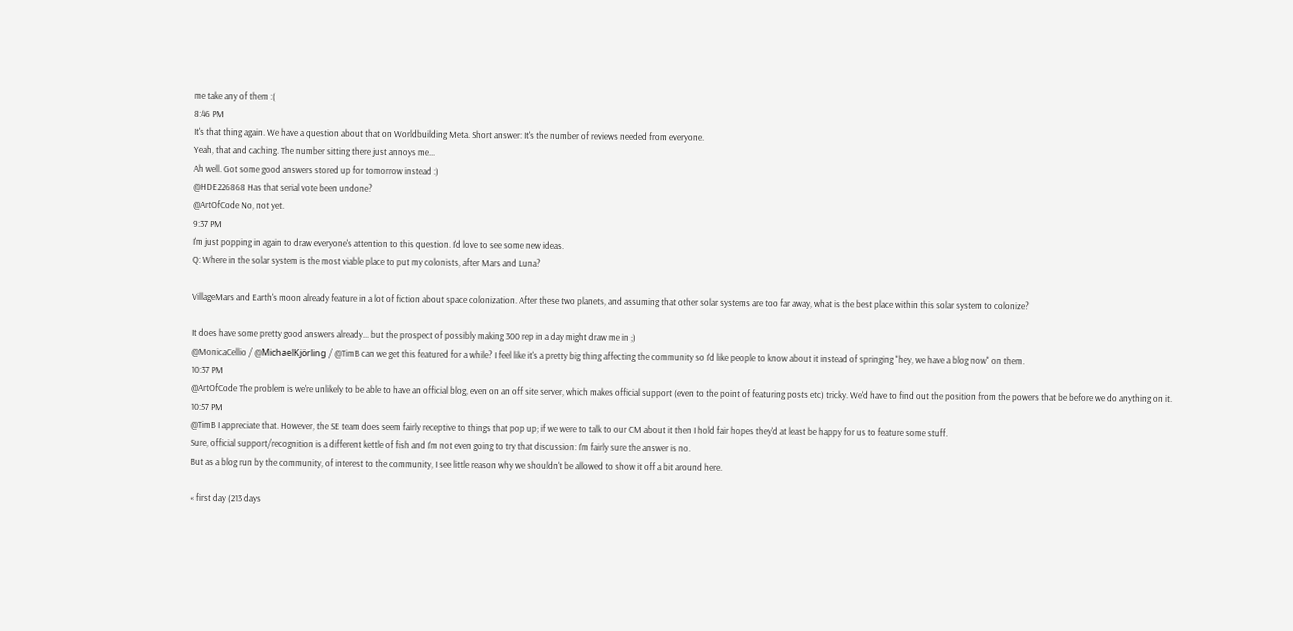me take any of them :(
8:46 PM
It's that thing again. We have a question about that on Worldbuilding Meta. Short answer: It's the number of reviews needed from everyone.
Yeah, that and caching. The number sitting there just annoys me...
Ah well. Got some good answers stored up for tomorrow instead :)
@HDE226868 Has that serial vote been undone?
@ArtOfCode No, not yet.
9:37 PM
I'm just popping in again to draw everyone's attention to this question. I'd love to see some new ideas.
Q: Where in the solar system is the most viable place to put my colonists, after Mars and Luna?

VillageMars and Earth's moon already feature in a lot of fiction about space colonization. After these two planets, and assuming that other solar systems are too far away, what is the best place within this solar system to colonize?

It does have some pretty good answers already... but the prospect of possibly making 300 rep in a day might draw me in ;)
@MonicaCellio / @MichaelKjörling / @TimB can we get this featured for a while? I feel like it's a pretty big thing affecting the community so I'd like people to know about it instead of springing "hey, we have a blog now" on them.
10:37 PM
@ArtOfCode The problem is we're unlikely to be able to have an official blog, even on an off site server, which makes official support (even to the point of featuring posts etc) tricky. We'd have to find out the position from the powers that be before we do anything on it.
10:57 PM
@TimB I appreciate that. However, the SE team does seem fairly receptive to things that pop up; if we were to talk to our CM about it then I hold fair hopes they'd at least be happy for us to feature some stuff.
Sure, official support/recognition is a different kettle of fish and I'm not even going to try that discussion: I'm fairly sure the answer is no.
But as a blog run by the community, of interest to the community, I see little reason why we shouldn't be allowed to show it off a bit around here.

« first day (213 days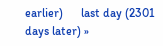earlier)      last day (2301 days later) »